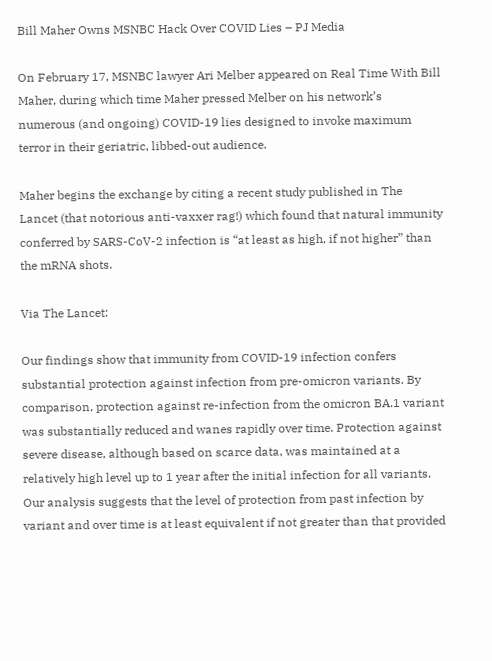Bill Maher Owns MSNBC Hack Over COVID Lies – PJ Media

On February 17, MSNBC lawyer Ari Melber appeared on Real Time With Bill Maher, during which time Maher pressed Melber on his network’s numerous (and ongoing) COVID-19 lies designed to invoke maximum terror in their geriatric, libbed-out audience.

Maher begins the exchange by citing a recent study published in The Lancet (that notorious anti-vaxxer rag!) which found that natural immunity conferred by SARS-CoV-2 infection is “at least as high, if not higher” than the mRNA shots.

Via The Lancet:

Our findings show that immunity from COVID-19 infection confers substantial protection against infection from pre-omicron variants. By comparison, protection against re-infection from the omicron BA.1 variant was substantially reduced and wanes rapidly over time. Protection against severe disease, although based on scarce data, was maintained at a relatively high level up to 1 year after the initial infection for all variants. Our analysis suggests that the level of protection from past infection by variant and over time is at least equivalent if not greater than that provided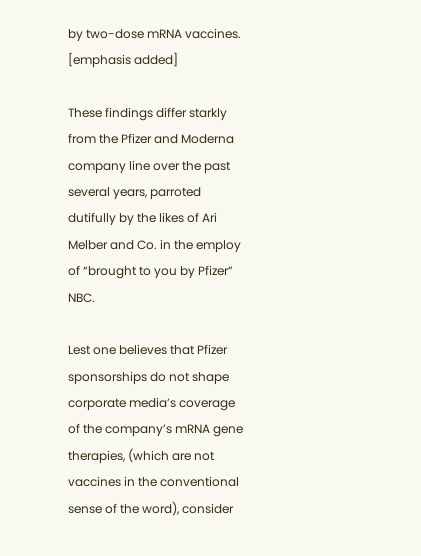by two-dose mRNA vaccines. [emphasis added]

These findings differ starkly from the Pfizer and Moderna company line over the past several years, parroted dutifully by the likes of Ari Melber and Co. in the employ of “brought to you by Pfizer” NBC.

Lest one believes that Pfizer sponsorships do not shape corporate media’s coverage of the company’s mRNA gene therapies, (which are not vaccines in the conventional sense of the word), consider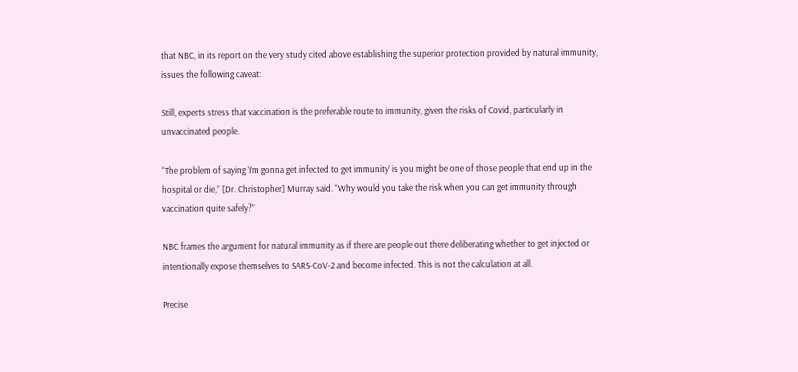that NBC, in its report on the very study cited above establishing the superior protection provided by natural immunity, issues the following caveat:

Still, experts stress that vaccination is the preferable route to immunity, given the risks of Covid, particularly in unvaccinated people.

“The problem of saying ‘I’m gonna get infected to get immunity’ is you might be one of those people that end up in the hospital or die,” [Dr. Christopher] Murray said. “Why would you take the risk when you can get immunity through vaccination quite safely?”

NBC frames the argument for natural immunity as if there are people out there deliberating whether to get injected or intentionally expose themselves to SARS-CoV-2 and become infected. This is not the calculation at all.

Precise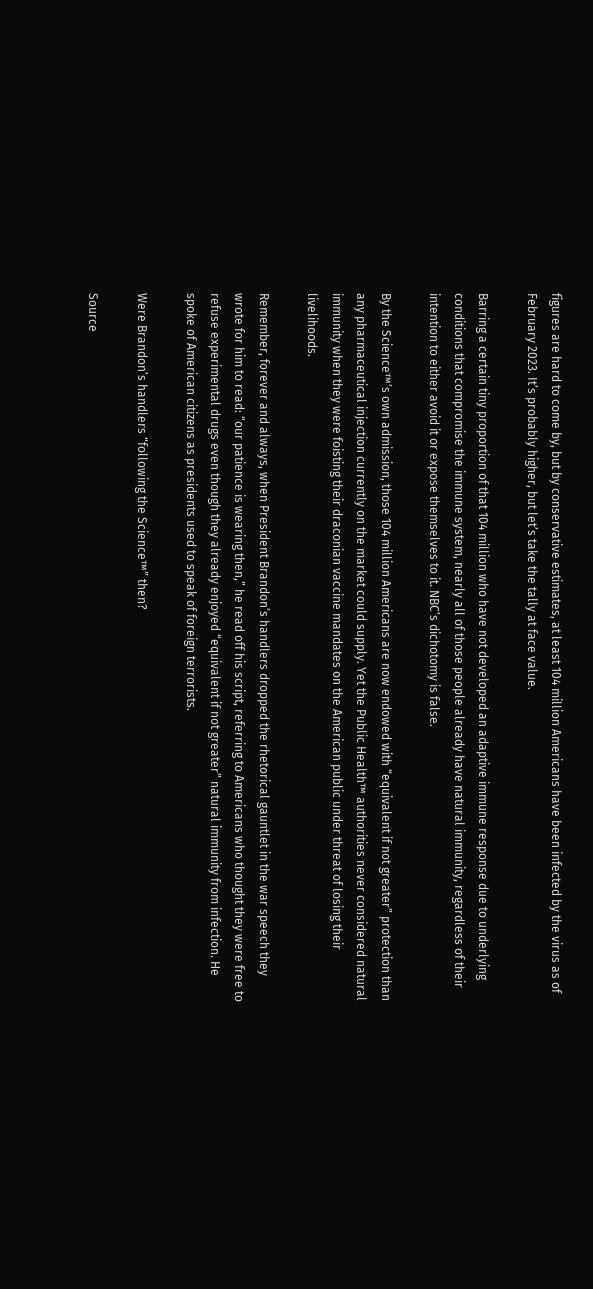figures are hard to come by, but by conservative estimates, at least 104 million Americans have been infected by the virus as of February 2023. It’s probably higher, but let’s take the tally at face value.

Barring a certain tiny proportion of that 104 million who have not developed an adaptive immune response due to underlying conditions that compromise the immune system, nearly all of those people already have natural immunity, regardless of their intention to either avoid it or expose themselves to it. NBC’s dichotomy is false.

By the Science™’s own admission, those 104 million Americans are now endowed with “equivalent if not greater” protection than any pharmaceutical injection currently on the market could supply. Yet the Public Health™ authorities never considered natural immunity when they were foisting their draconian vaccine mandates on the American public under threat of losing their livelihoods.

Remember, forever and always, when President Brandon’s handlers dropped the rhetorical gauntlet in the war speech they wrote for him to read: “our patience is wearing then,” he read off his script, referring to Americans who thought they were free to refuse experimental drugs even though they already enjoyed “equivalent if not greater” natural immunity from infection. He spoke of American citizens as presidents used to speak of foreign terrorists.

Were Brandon’s handlers “following the Science™” then?

Source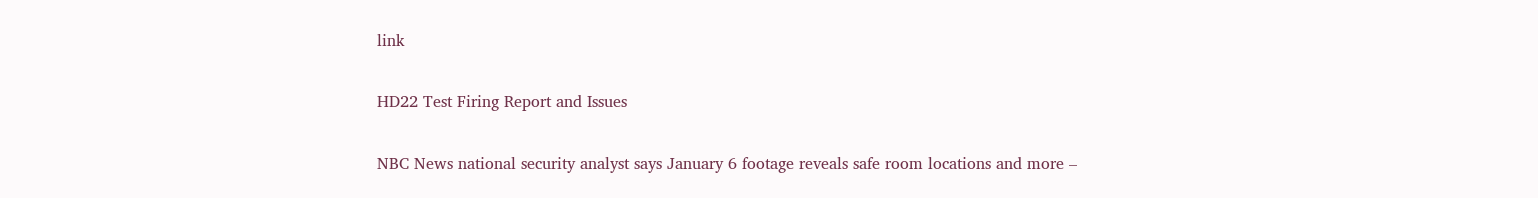link

HD22 Test Firing Report and Issues

NBC News national security analyst says January 6 footage reveals safe room locations and more –